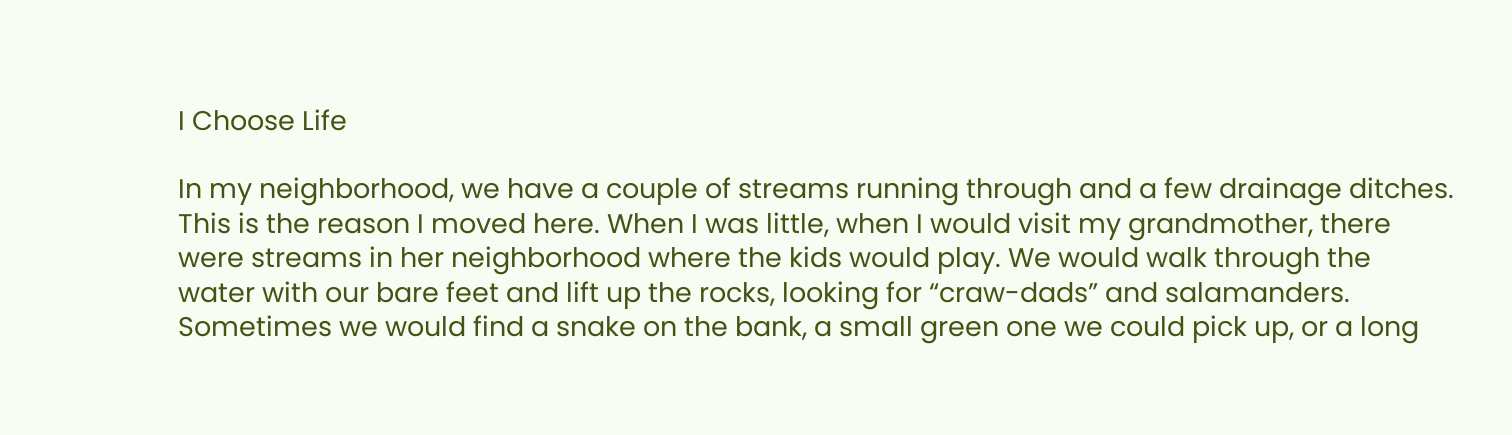I Choose Life

In my neighborhood, we have a couple of streams running through and a few drainage ditches. This is the reason I moved here. When I was little, when I would visit my grandmother, there were streams in her neighborhood where the kids would play. We would walk through the water with our bare feet and lift up the rocks, looking for “craw-dads” and salamanders. Sometimes we would find a snake on the bank, a small green one we could pick up, or a long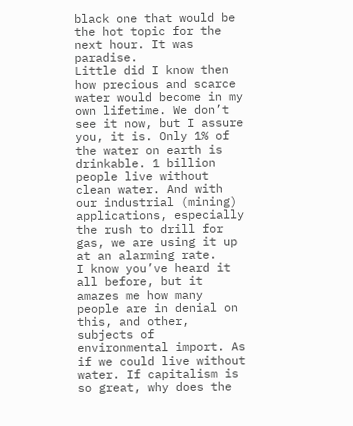black one that would be the hot topic for the next hour. It was paradise.
Little did I know then how precious and scarce water would become in my own lifetime. We don’t see it now, but I assure you, it is. Only 1% of the water on earth is drinkable. 1 billion people live without clean water. And with our industrial (mining) applications, especially the rush to drill for gas, we are using it up at an alarming rate.
I know you’ve heard it all before, but it amazes me how many people are in denial on this, and other, subjects of environmental import. As if we could live without water. If capitalism is so great, why does the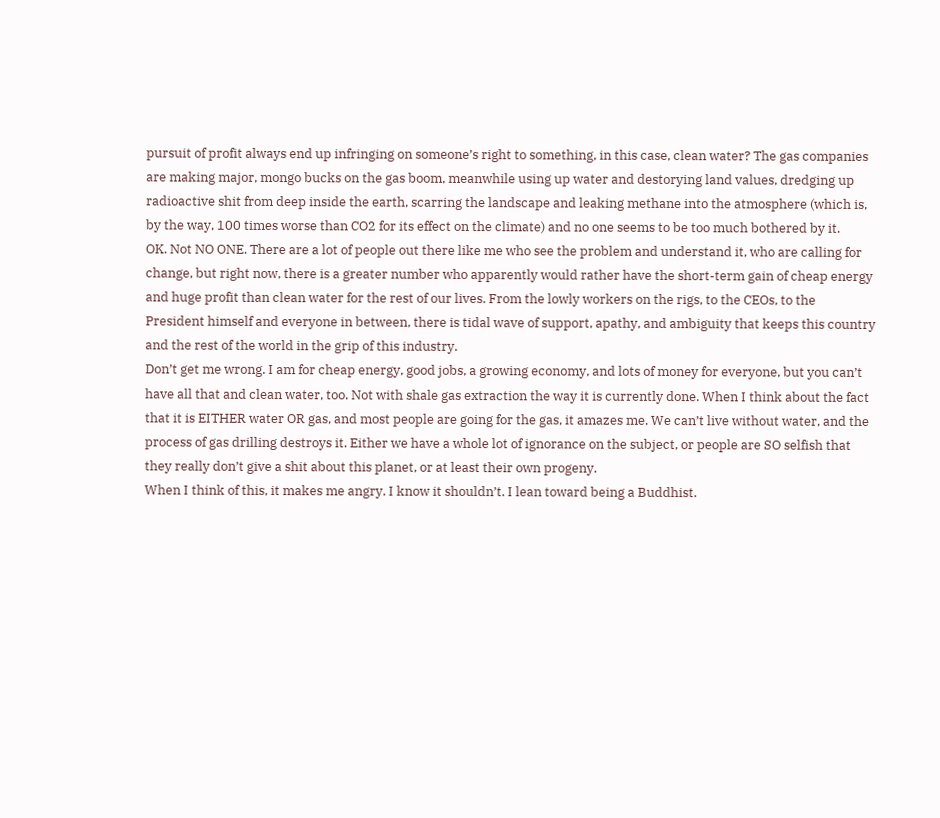pursuit of profit always end up infringing on someone’s right to something, in this case, clean water? The gas companies are making major, mongo bucks on the gas boom, meanwhile using up water and destorying land values, dredging up radioactive shit from deep inside the earth, scarring the landscape and leaking methane into the atmosphere (which is, by the way, 100 times worse than CO2 for its effect on the climate) and no one seems to be too much bothered by it.
OK. Not NO ONE. There are a lot of people out there like me who see the problem and understand it, who are calling for change, but right now, there is a greater number who apparently would rather have the short-term gain of cheap energy and huge profit than clean water for the rest of our lives. From the lowly workers on the rigs, to the CEOs, to the President himself and everyone in between, there is tidal wave of support, apathy, and ambiguity that keeps this country and the rest of the world in the grip of this industry.
Don’t get me wrong. I am for cheap energy, good jobs, a growing economy, and lots of money for everyone, but you can’t have all that and clean water, too. Not with shale gas extraction the way it is currently done. When I think about the fact that it is EITHER water OR gas, and most people are going for the gas, it amazes me. We can’t live without water, and the process of gas drilling destroys it. Either we have a whole lot of ignorance on the subject, or people are SO selfish that they really don’t give a shit about this planet, or at least their own progeny.
When I think of this, it makes me angry. I know it shouldn’t. I lean toward being a Buddhist.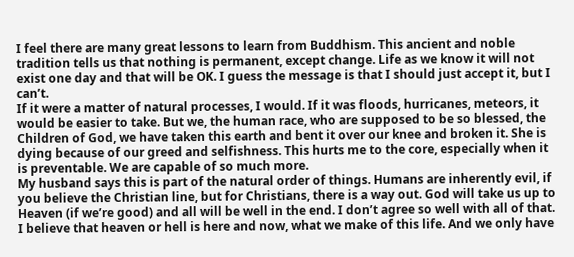I feel there are many great lessons to learn from Buddhism. This ancient and noble tradition tells us that nothing is permanent, except change. Life as we know it will not exist one day and that will be OK. I guess the message is that I should just accept it, but I can’t.
If it were a matter of natural processes, I would. If it was floods, hurricanes, meteors, it would be easier to take. But we, the human race, who are supposed to be so blessed, the Children of God, we have taken this earth and bent it over our knee and broken it. She is dying because of our greed and selfishness. This hurts me to the core, especially when it is preventable. We are capable of so much more.
My husband says this is part of the natural order of things. Humans are inherently evil, if you believe the Christian line, but for Christians, there is a way out. God will take us up to Heaven (if we’re good) and all will be well in the end. I don’t agree so well with all of that. I believe that heaven or hell is here and now, what we make of this life. And we only have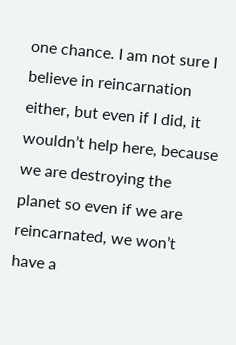one chance. I am not sure I believe in reincarnation either, but even if I did, it wouldn’t help here, because we are destroying the planet so even if we are reincarnated, we won’t have a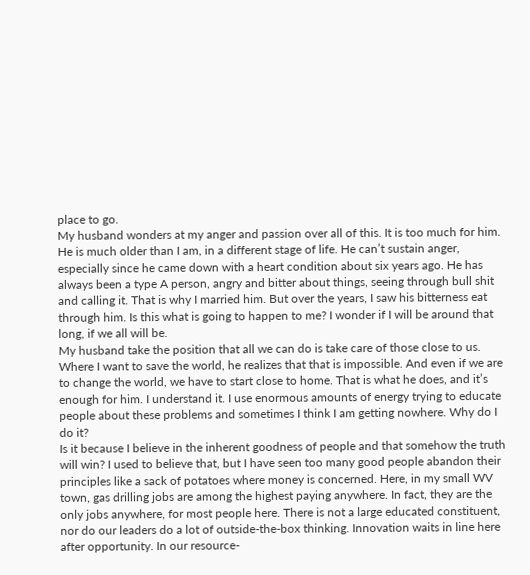place to go.
My husband wonders at my anger and passion over all of this. It is too much for him. He is much older than I am, in a different stage of life. He can’t sustain anger, especially since he came down with a heart condition about six years ago. He has always been a type A person, angry and bitter about things, seeing through bull shit and calling it. That is why I married him. But over the years, I saw his bitterness eat through him. Is this what is going to happen to me? I wonder if I will be around that long, if we all will be.
My husband take the position that all we can do is take care of those close to us. Where I want to save the world, he realizes that that is impossible. And even if we are to change the world, we have to start close to home. That is what he does, and it’s enough for him. I understand it. I use enormous amounts of energy trying to educate people about these problems and sometimes I think I am getting nowhere. Why do I do it?
Is it because I believe in the inherent goodness of people and that somehow the truth will win? I used to believe that, but I have seen too many good people abandon their principles like a sack of potatoes where money is concerned. Here, in my small WV town, gas drilling jobs are among the highest paying anywhere. In fact, they are the only jobs anywhere, for most people here. There is not a large educated constituent, nor do our leaders do a lot of outside-the-box thinking. Innovation waits in line here after opportunity. In our resource-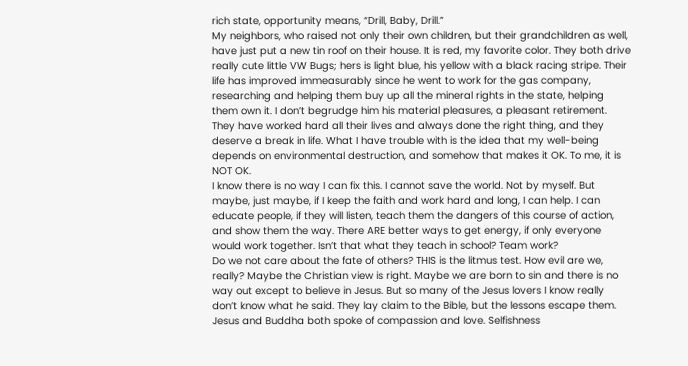rich state, opportunity means, “Drill, Baby, Drill.”
My neighbors, who raised not only their own children, but their grandchildren as well, have just put a new tin roof on their house. It is red, my favorite color. They both drive really cute little VW Bugs; hers is light blue, his yellow with a black racing stripe. Their life has improved immeasurably since he went to work for the gas company, researching and helping them buy up all the mineral rights in the state, helping them own it. I don’t begrudge him his material pleasures, a pleasant retirement. They have worked hard all their lives and always done the right thing, and they deserve a break in life. What I have trouble with is the idea that my well-being depends on environmental destruction, and somehow that makes it OK. To me, it is NOT OK.
I know there is no way I can fix this. I cannot save the world. Not by myself. But maybe, just maybe, if I keep the faith and work hard and long, I can help. I can educate people, if they will listen, teach them the dangers of this course of action, and show them the way. There ARE better ways to get energy, if only everyone would work together. Isn’t that what they teach in school? Team work?
Do we not care about the fate of others? THIS is the litmus test. How evil are we, really? Maybe the Christian view is right. Maybe we are born to sin and there is no way out except to believe in Jesus. But so many of the Jesus lovers I know really don’t know what he said. They lay claim to the Bible, but the lessons escape them. Jesus and Buddha both spoke of compassion and love. Selfishness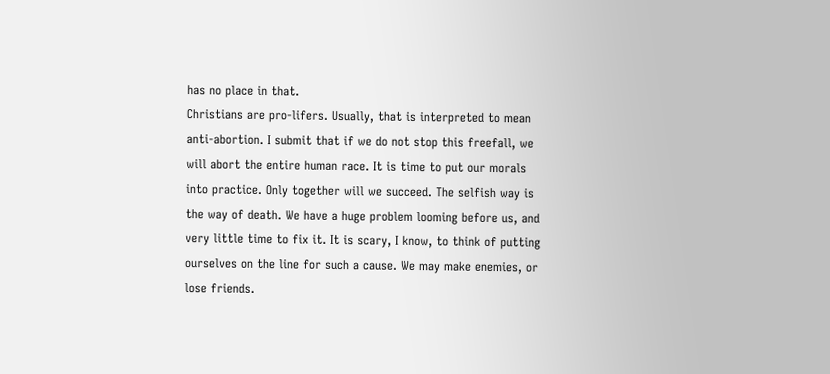has no place in that.
Christians are pro-lifers. Usually, that is interpreted to mean anti-abortion. I submit that if we do not stop this freefall, we will abort the entire human race. It is time to put our morals into practice. Only together will we succeed. The selfish way is the way of death. We have a huge problem looming before us, and very little time to fix it. It is scary, I know, to think of putting ourselves on the line for such a cause. We may make enemies, or lose friends.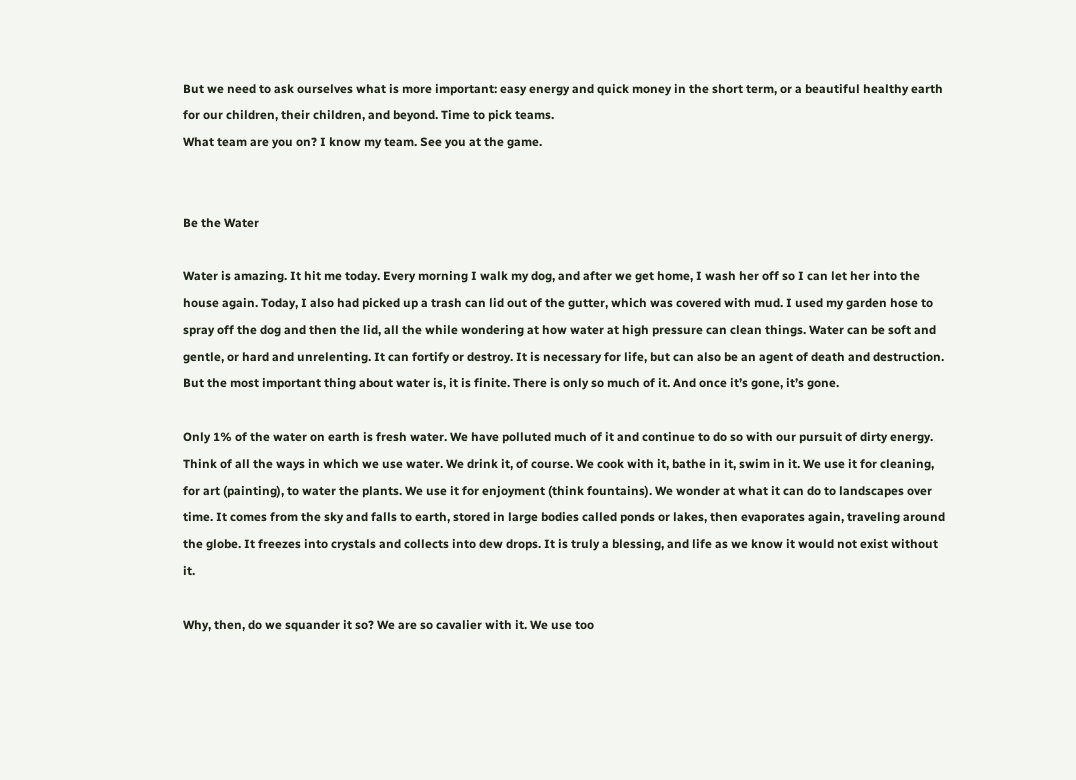But we need to ask ourselves what is more important: easy energy and quick money in the short term, or a beautiful healthy earth for our children, their children, and beyond. Time to pick teams.
What team are you on? I know my team. See you at the game.


Be the Water

Water is amazing. It hit me today. Every morning I walk my dog, and after we get home, I wash her off so I can let her into the house again. Today, I also had picked up a trash can lid out of the gutter, which was covered with mud. I used my garden hose to spray off the dog and then the lid, all the while wondering at how water at high pressure can clean things. Water can be soft and gentle, or hard and unrelenting. It can fortify or destroy. It is necessary for life, but can also be an agent of death and destruction. But the most important thing about water is, it is finite. There is only so much of it. And once it’s gone, it’s gone.

Only 1% of the water on earth is fresh water. We have polluted much of it and continue to do so with our pursuit of dirty energy. Think of all the ways in which we use water. We drink it, of course. We cook with it, bathe in it, swim in it. We use it for cleaning, for art (painting), to water the plants. We use it for enjoyment (think fountains). We wonder at what it can do to landscapes over time. It comes from the sky and falls to earth, stored in large bodies called ponds or lakes, then evaporates again, traveling around the globe. It freezes into crystals and collects into dew drops. It is truly a blessing, and life as we know it would not exist without it.

Why, then, do we squander it so? We are so cavalier with it. We use too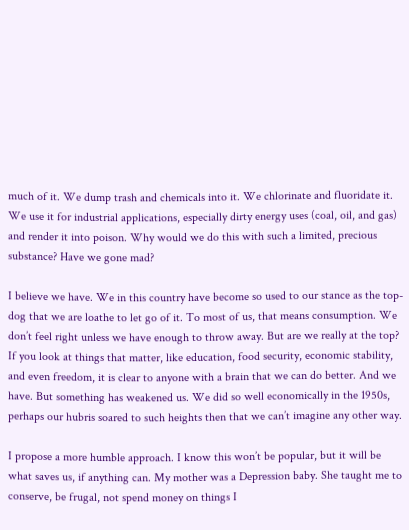much of it. We dump trash and chemicals into it. We chlorinate and fluoridate it. We use it for industrial applications, especially dirty energy uses (coal, oil, and gas) and render it into poison. Why would we do this with such a limited, precious substance? Have we gone mad?

I believe we have. We in this country have become so used to our stance as the top-dog that we are loathe to let go of it. To most of us, that means consumption. We don’t feel right unless we have enough to throw away. But are we really at the top? If you look at things that matter, like education, food security, economic stability, and even freedom, it is clear to anyone with a brain that we can do better. And we have. But something has weakened us. We did so well economically in the 1950s, perhaps our hubris soared to such heights then that we can’t imagine any other way.

I propose a more humble approach. I know this won’t be popular, but it will be what saves us, if anything can. My mother was a Depression baby. She taught me to conserve, be frugal, not spend money on things I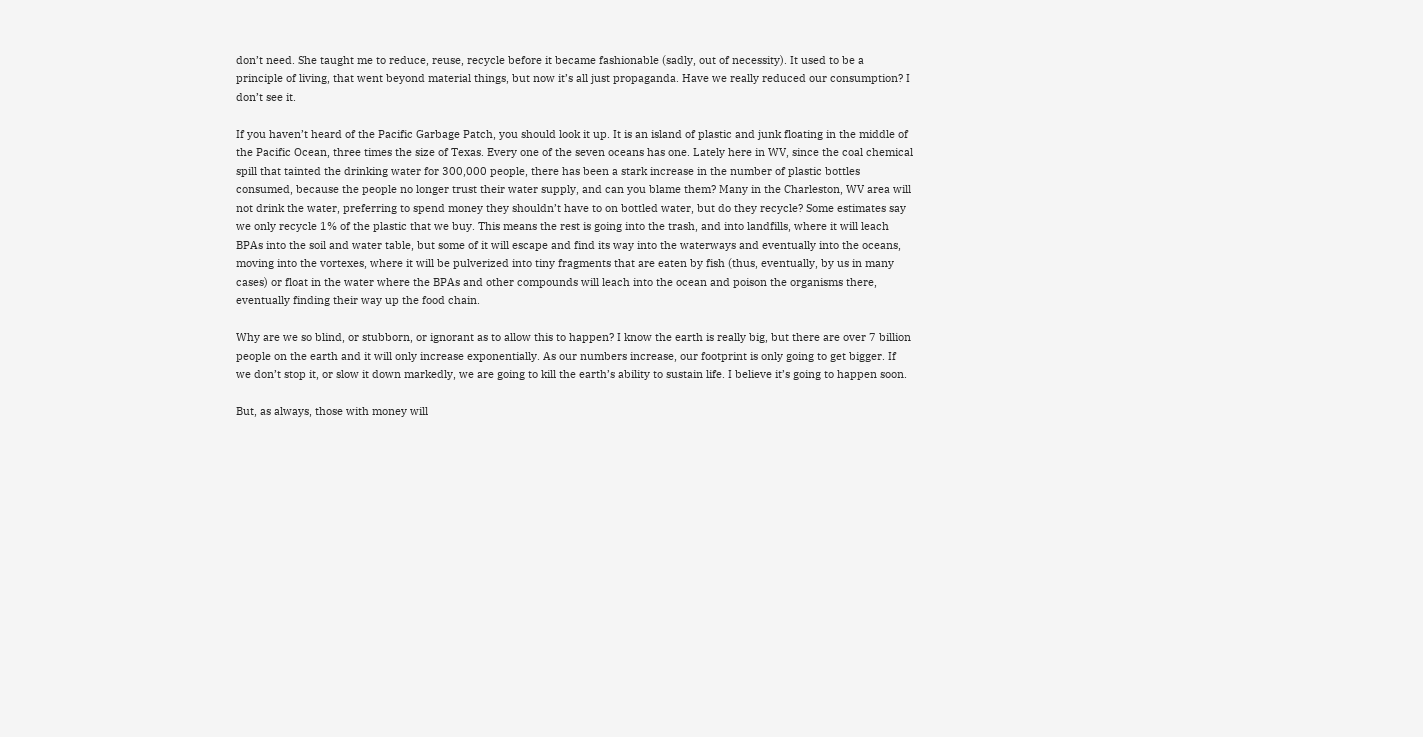don’t need. She taught me to reduce, reuse, recycle before it became fashionable (sadly, out of necessity). It used to be a principle of living, that went beyond material things, but now it’s all just propaganda. Have we really reduced our consumption? I don’t see it.

If you haven’t heard of the Pacific Garbage Patch, you should look it up. It is an island of plastic and junk floating in the middle of the Pacific Ocean, three times the size of Texas. Every one of the seven oceans has one. Lately here in WV, since the coal chemical spill that tainted the drinking water for 300,000 people, there has been a stark increase in the number of plastic bottles consumed, because the people no longer trust their water supply, and can you blame them? Many in the Charleston, WV area will not drink the water, preferring to spend money they shouldn’t have to on bottled water, but do they recycle? Some estimates say we only recycle 1% of the plastic that we buy. This means the rest is going into the trash, and into landfills, where it will leach BPAs into the soil and water table, but some of it will escape and find its way into the waterways and eventually into the oceans, moving into the vortexes, where it will be pulverized into tiny fragments that are eaten by fish (thus, eventually, by us in many cases) or float in the water where the BPAs and other compounds will leach into the ocean and poison the organisms there, eventually finding their way up the food chain.

Why are we so blind, or stubborn, or ignorant as to allow this to happen? I know the earth is really big, but there are over 7 billion people on the earth and it will only increase exponentially. As our numbers increase, our footprint is only going to get bigger. If we don’t stop it, or slow it down markedly, we are going to kill the earth’s ability to sustain life. I believe it’s going to happen soon.

But, as always, those with money will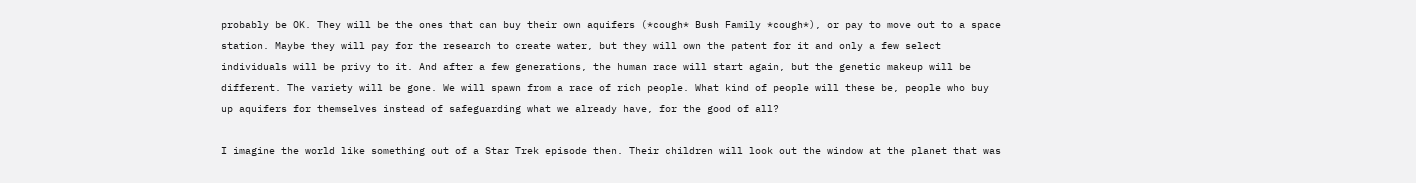probably be OK. They will be the ones that can buy their own aquifers (*cough* Bush Family *cough*), or pay to move out to a space station. Maybe they will pay for the research to create water, but they will own the patent for it and only a few select individuals will be privy to it. And after a few generations, the human race will start again, but the genetic makeup will be different. The variety will be gone. We will spawn from a race of rich people. What kind of people will these be, people who buy up aquifers for themselves instead of safeguarding what we already have, for the good of all?

I imagine the world like something out of a Star Trek episode then. Their children will look out the window at the planet that was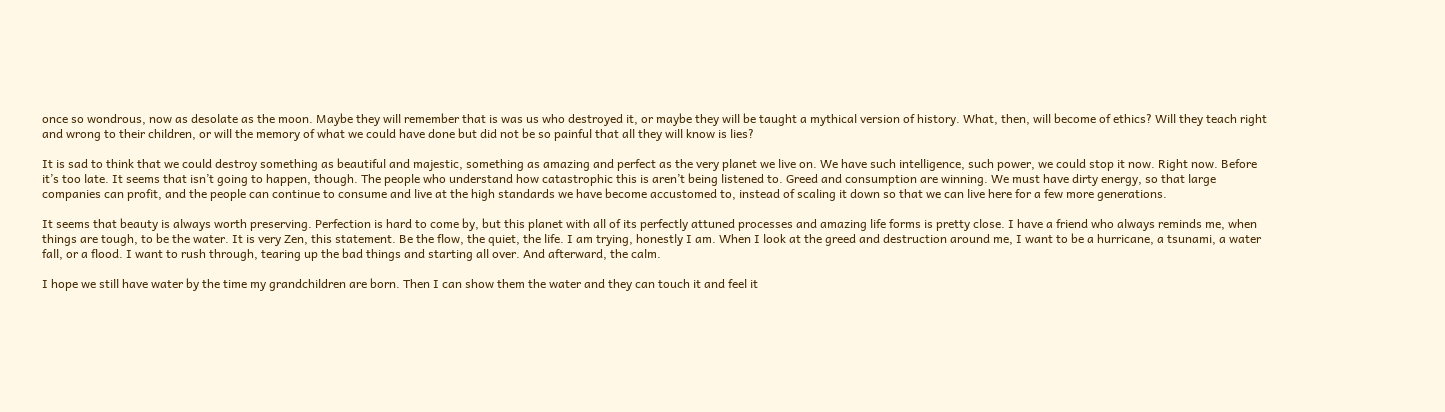once so wondrous, now as desolate as the moon. Maybe they will remember that is was us who destroyed it, or maybe they will be taught a mythical version of history. What, then, will become of ethics? Will they teach right and wrong to their children, or will the memory of what we could have done but did not be so painful that all they will know is lies?

It is sad to think that we could destroy something as beautiful and majestic, something as amazing and perfect as the very planet we live on. We have such intelligence, such power, we could stop it now. Right now. Before it’s too late. It seems that isn’t going to happen, though. The people who understand how catastrophic this is aren’t being listened to. Greed and consumption are winning. We must have dirty energy, so that large companies can profit, and the people can continue to consume and live at the high standards we have become accustomed to, instead of scaling it down so that we can live here for a few more generations.

It seems that beauty is always worth preserving. Perfection is hard to come by, but this planet with all of its perfectly attuned processes and amazing life forms is pretty close. I have a friend who always reminds me, when things are tough, to be the water. It is very Zen, this statement. Be the flow, the quiet, the life. I am trying, honestly I am. When I look at the greed and destruction around me, I want to be a hurricane, a tsunami, a water fall, or a flood. I want to rush through, tearing up the bad things and starting all over. And afterward, the calm.

I hope we still have water by the time my grandchildren are born. Then I can show them the water and they can touch it and feel it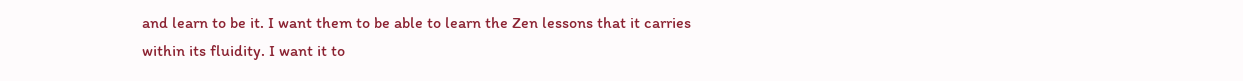and learn to be it. I want them to be able to learn the Zen lessons that it carries within its fluidity. I want it to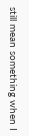still mean something when I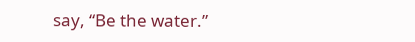say, “Be the water.”